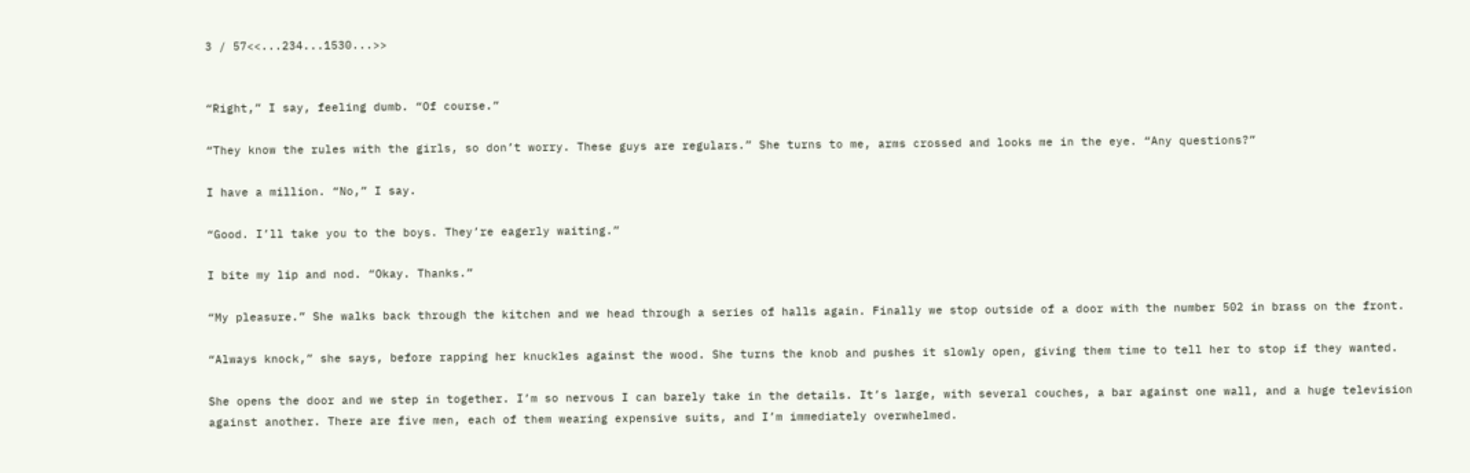3 / 57<<...234...1530...>>


“Right,” I say, feeling dumb. “Of course.”

“They know the rules with the girls, so don’t worry. These guys are regulars.” She turns to me, arms crossed and looks me in the eye. “Any questions?”

I have a million. “No,” I say.

“Good. I’ll take you to the boys. They’re eagerly waiting.”

I bite my lip and nod. “Okay. Thanks.”

“My pleasure.” She walks back through the kitchen and we head through a series of halls again. Finally we stop outside of a door with the number 502 in brass on the front.

“Always knock,” she says, before rapping her knuckles against the wood. She turns the knob and pushes it slowly open, giving them time to tell her to stop if they wanted.

She opens the door and we step in together. I’m so nervous I can barely take in the details. It’s large, with several couches, a bar against one wall, and a huge television against another. There are five men, each of them wearing expensive suits, and I’m immediately overwhelmed.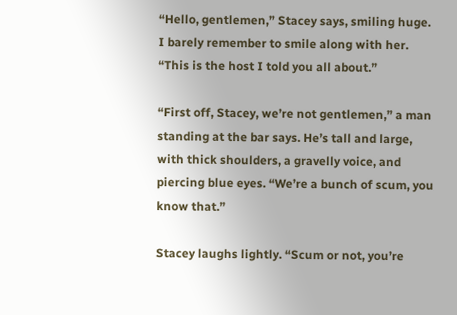“Hello, gentlemen,” Stacey says, smiling huge. I barely remember to smile along with her. “This is the host I told you all about.”

“First off, Stacey, we’re not gentlemen,” a man standing at the bar says. He’s tall and large, with thick shoulders, a gravelly voice, and piercing blue eyes. “We’re a bunch of scum, you know that.”

Stacey laughs lightly. “Scum or not, you’re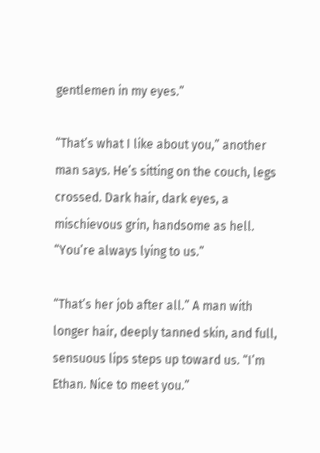gentlemen in my eyes.”

“That’s what I like about you,” another man says. He’s sitting on the couch, legs crossed. Dark hair, dark eyes, a mischievous grin, handsome as hell. “You’re always lying to us.”

“That’s her job after all.” A man with longer hair, deeply tanned skin, and full, sensuous lips steps up toward us. “I’m Ethan. Nice to meet you.”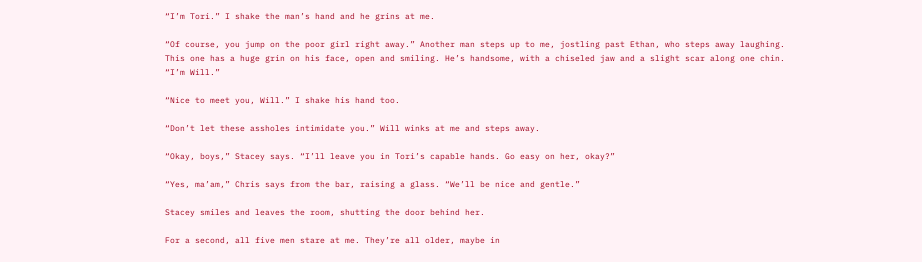“I’m Tori.” I shake the man’s hand and he grins at me.

“Of course, you jump on the poor girl right away.” Another man steps up to me, jostling past Ethan, who steps away laughing. This one has a huge grin on his face, open and smiling. He’s handsome, with a chiseled jaw and a slight scar along one chin. “I’m Will.”

“Nice to meet you, Will.” I shake his hand too.

“Don’t let these assholes intimidate you.” Will winks at me and steps away.

“Okay, boys,” Stacey says. “I’ll leave you in Tori’s capable hands. Go easy on her, okay?”

“Yes, ma’am,” Chris says from the bar, raising a glass. “We’ll be nice and gentle.”

Stacey smiles and leaves the room, shutting the door behind her.

For a second, all five men stare at me. They’re all older, maybe in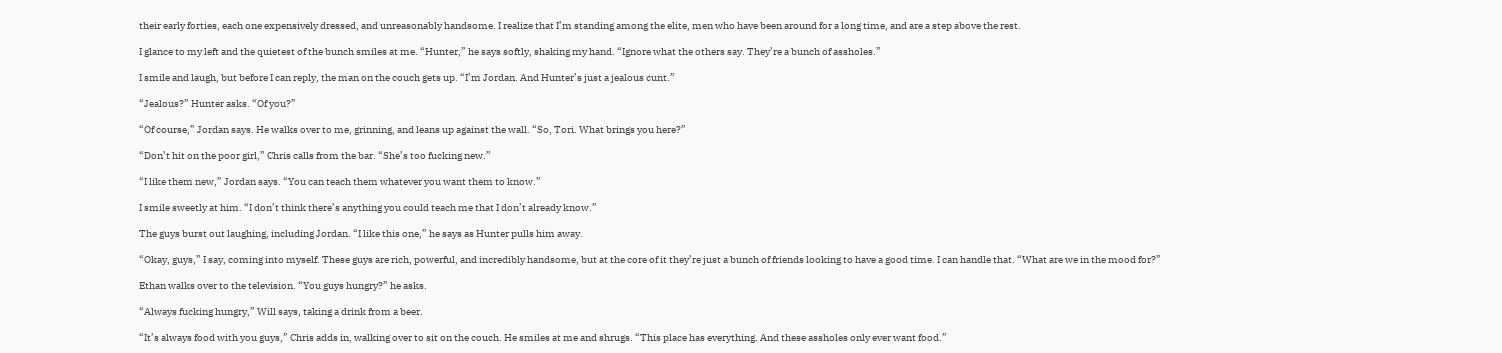their early forties, each one expensively dressed, and unreasonably handsome. I realize that I’m standing among the elite, men who have been around for a long time, and are a step above the rest.

I glance to my left and the quietest of the bunch smiles at me. “Hunter,” he says softly, shaking my hand. “Ignore what the others say. They’re a bunch of assholes.”

I smile and laugh, but before I can reply, the man on the couch gets up. “I’m Jordan. And Hunter’s just a jealous cunt.”

“Jealous?” Hunter asks. “Of you?”

“Of course,” Jordan says. He walks over to me, grinning, and leans up against the wall. “So, Tori. What brings you here?”

“Don’t hit on the poor girl,” Chris calls from the bar. “She’s too fucking new.”

“I like them new,” Jordan says. “You can teach them whatever you want them to know.”

I smile sweetly at him. “I don’t think there’s anything you could teach me that I don’t already know.”

The guys burst out laughing, including Jordan. “I like this one,” he says as Hunter pulls him away.

“Okay, guys,” I say, coming into myself. These guys are rich, powerful, and incredibly handsome, but at the core of it they’re just a bunch of friends looking to have a good time. I can handle that. “What are we in the mood for?”

Ethan walks over to the television. “You guys hungry?” he asks.

“Always fucking hungry,” Will says, taking a drink from a beer.

“It’s always food with you guys,” Chris adds in, walking over to sit on the couch. He smiles at me and shrugs. “This place has everything. And these assholes only ever want food.”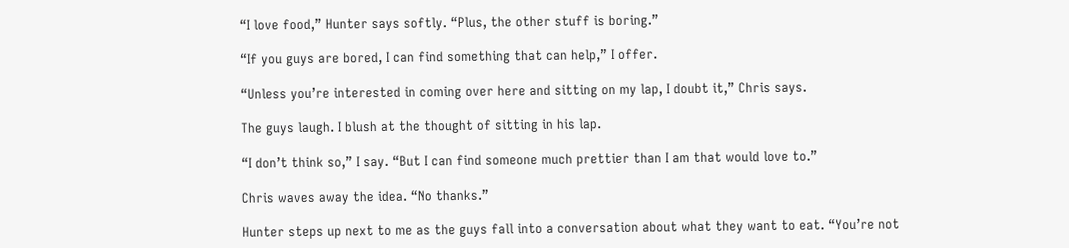“I love food,” Hunter says softly. “Plus, the other stuff is boring.”

“If you guys are bored, I can find something that can help,” I offer.

“Unless you’re interested in coming over here and sitting on my lap, I doubt it,” Chris says.

The guys laugh. I blush at the thought of sitting in his lap.

“I don’t think so,” I say. “But I can find someone much prettier than I am that would love to.”

Chris waves away the idea. “No thanks.”

Hunter steps up next to me as the guys fall into a conversation about what they want to eat. “You’re not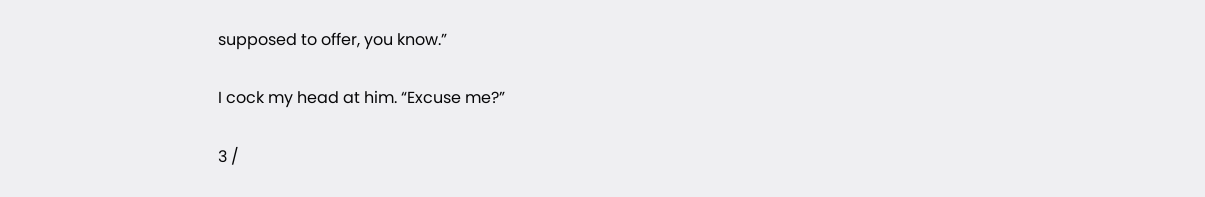supposed to offer, you know.”

I cock my head at him. “Excuse me?”

3 /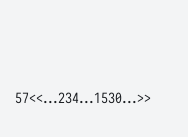57<<...234...1530...>>